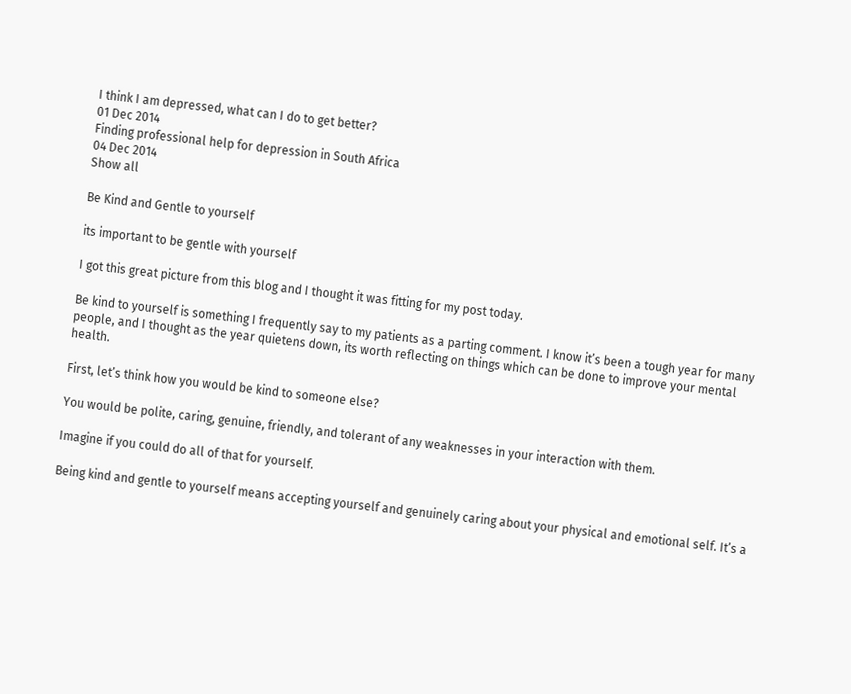I think I am depressed, what can I do to get better?
01 Dec 2014
Finding professional help for depression in South Africa
04 Dec 2014
Show all

Be Kind and Gentle to yourself

its important to be gentle with yourself

I got this great picture from this blog and I thought it was fitting for my post today.

Be kind to yourself is something I frequently say to my patients as a parting comment. I know it’s been a tough year for many people, and I thought as the year quietens down, its worth reflecting on things which can be done to improve your mental health.

First, let’s think how you would be kind to someone else?

You would be polite, caring, genuine, friendly, and tolerant of any weaknesses in your interaction with them.

Imagine if you could do all of that for yourself.

Being kind and gentle to yourself means accepting yourself and genuinely caring about your physical and emotional self. It’s a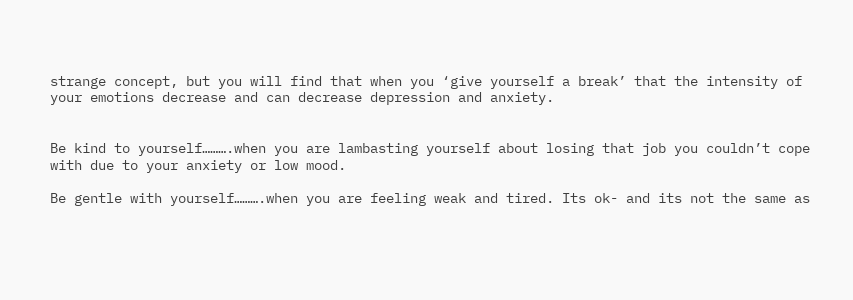strange concept, but you will find that when you ‘give yourself a break’ that the intensity of your emotions decrease and can decrease depression and anxiety.


Be kind to yourself……….when you are lambasting yourself about losing that job you couldn’t cope with due to your anxiety or low mood.

Be gentle with yourself……….when you are feeling weak and tired. Its ok- and its not the same as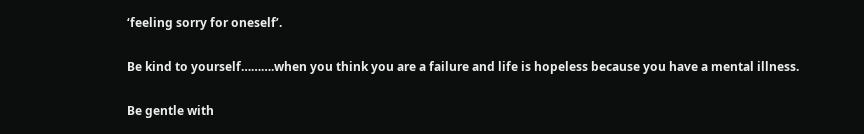‘feeling sorry for oneself’.

Be kind to yourself……….when you think you are a failure and life is hopeless because you have a mental illness.

Be gentle with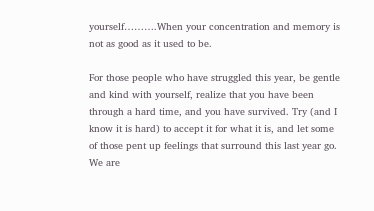yourself……….When your concentration and memory is not as good as it used to be.

For those people who have struggled this year, be gentle and kind with yourself, realize that you have been through a hard time, and you have survived. Try (and I know it is hard) to accept it for what it is, and let some of those pent up feelings that surround this last year go. We are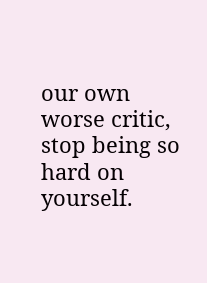our own worse critic, stop being so hard on yourself.